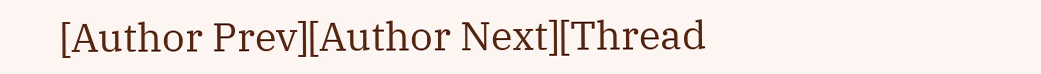[Author Prev][Author Next][Thread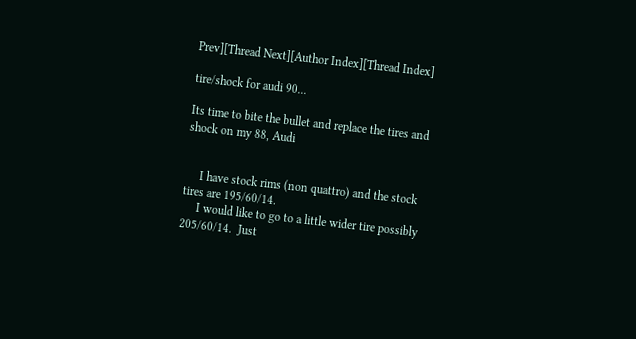Prev][Thread Next][Author Index][Thread Index]

tire/shock for audi 90...

Its time to bite the bullet and replace the tires and shock on my 88, Audi


     I have stock rims (non quattro) and the stock tires are 195/60/14.
     I would like to go to a little wider tire possibly  205/60/14.  Just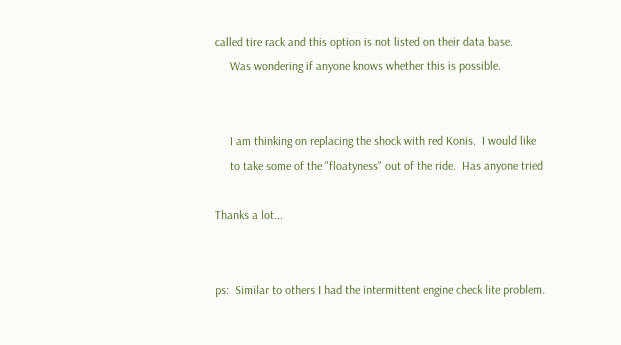called tire rack and this option is not listed on their data base.
     Was wondering if anyone knows whether this is possible.


     I am thinking on replacing the shock with red Konis.  I would like
     to take some of the "floatyness" out of the ride.  Has anyone tried

Thanks a lot...


ps:  Similar to others I had the intermittent engine check lite problem.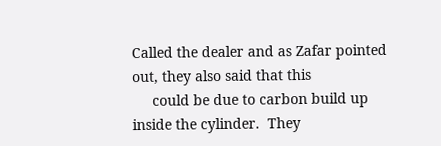Called the dealer and as Zafar pointed out, they also said that this
     could be due to carbon build up inside the cylinder.  They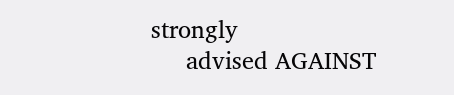strongly
     advised AGAINST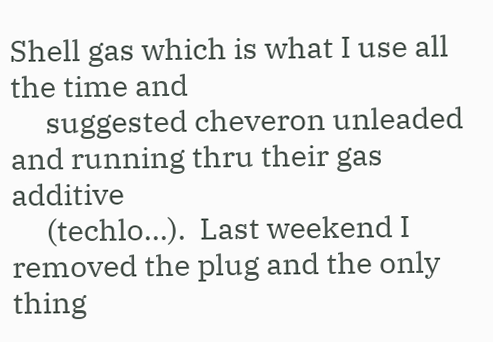Shell gas which is what I use all the time and
     suggested cheveron unleaded and running thru their gas additive
     (techlo...).  Last weekend I removed the plug and the only thing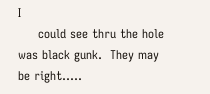I
     could see thru the hole was black gunk.  They may be right.....